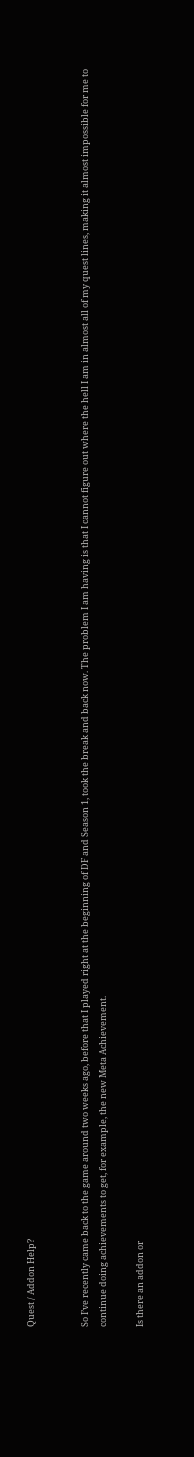Quest / Addon Help?


So I’ve recently came back to the game around two weeks ago, before that I played right at the beginning of DF and Season 1, took the break and back now. The problem I am having is that I cannot figure out where the hell I am in almost all of my quest lines, making it almost impossible for me to continue doing achievements to get, for example, the new Meta Achievement.

Is there an addon or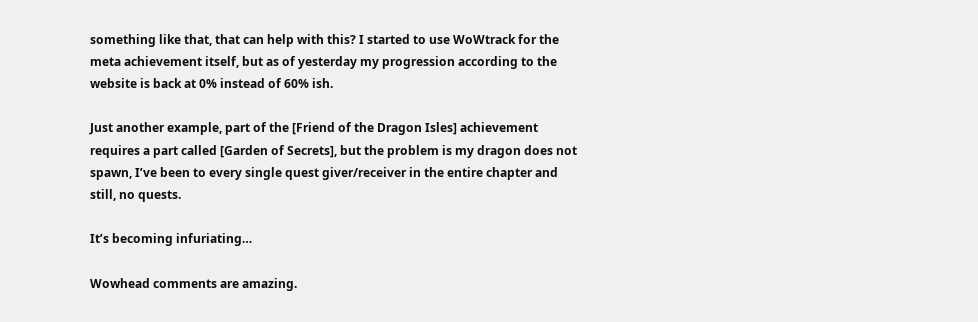something like that, that can help with this? I started to use WoWtrack for the meta achievement itself, but as of yesterday my progression according to the website is back at 0% instead of 60% ish.

Just another example, part of the [Friend of the Dragon Isles] achievement requires a part called [Garden of Secrets], but the problem is my dragon does not spawn, I’ve been to every single quest giver/receiver in the entire chapter and still, no quests.

It’s becoming infuriating…

Wowhead comments are amazing.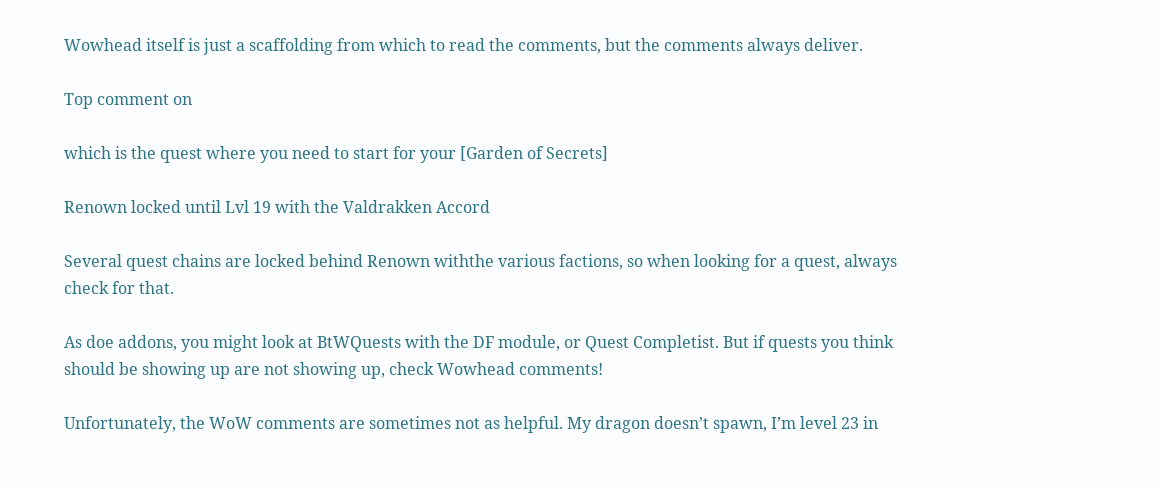Wowhead itself is just a scaffolding from which to read the comments, but the comments always deliver.

Top comment on

which is the quest where you need to start for your [Garden of Secrets]

Renown locked until Lvl 19 with the Valdrakken Accord

Several quest chains are locked behind Renown withthe various factions, so when looking for a quest, always check for that.

As doe addons, you might look at BtWQuests with the DF module, or Quest Completist. But if quests you think should be showing up are not showing up, check Wowhead comments!

Unfortunately, the WoW comments are sometimes not as helpful. My dragon doesn’t spawn, I’m level 23 in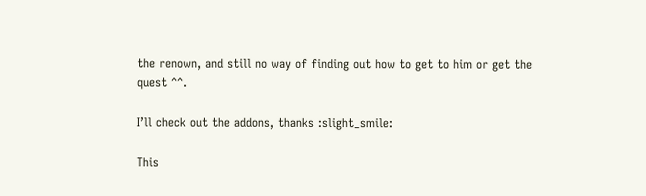the renown, and still no way of finding out how to get to him or get the quest ^^.

I’ll check out the addons, thanks :slight_smile:

This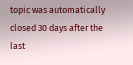topic was automatically closed 30 days after the last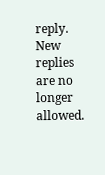reply. New replies are no longer allowed.